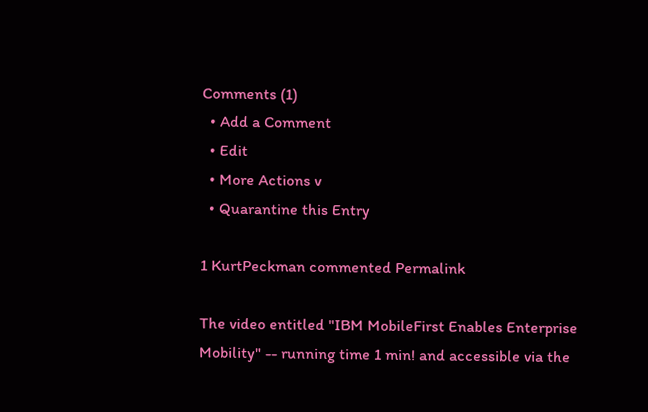Comments (1)
  • Add a Comment
  • Edit
  • More Actions v
  • Quarantine this Entry

1 KurtPeckman commented Permalink

The video entitled "IBM MobileFirst Enables Enterprise Mobility" -- running time 1 min! and accessible via the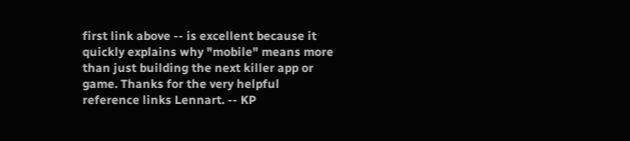first link above -- is excellent because it quickly explains why "mobile" means more than just building the next killer app or game. Thanks for the very helpful reference links Lennart. -- KP